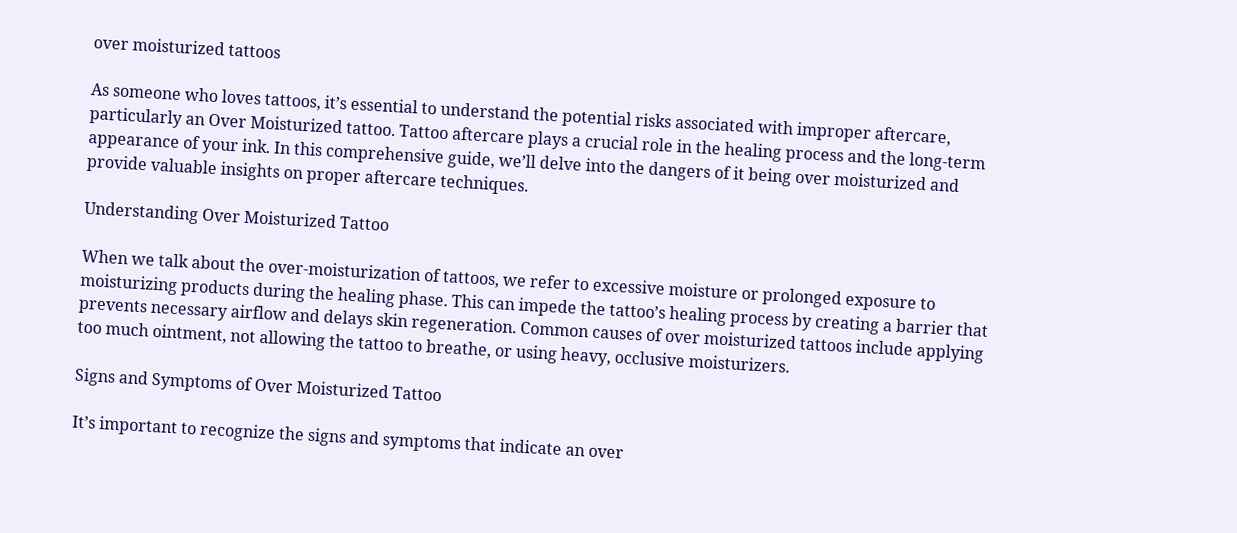over moisturized tattoos

As someone who loves tattoos, it’s essential to understand the potential risks associated with improper aftercare, particularly an Over Moisturized tattoo. Tattoo aftercare plays a crucial role in the healing process and the long-term appearance of your ink. In this comprehensive guide, we’ll delve into the dangers of it being over moisturized and provide valuable insights on proper aftercare techniques.

Understanding Over Moisturized Tattoo

When we talk about the over-moisturization of tattoos, we refer to excessive moisture or prolonged exposure to moisturizing products during the healing phase. This can impede the tattoo’s healing process by creating a barrier that prevents necessary airflow and delays skin regeneration. Common causes of over moisturized tattoos include applying too much ointment, not allowing the tattoo to breathe, or using heavy, occlusive moisturizers.

Signs and Symptoms of Over Moisturized Tattoo

It’s important to recognize the signs and symptoms that indicate an over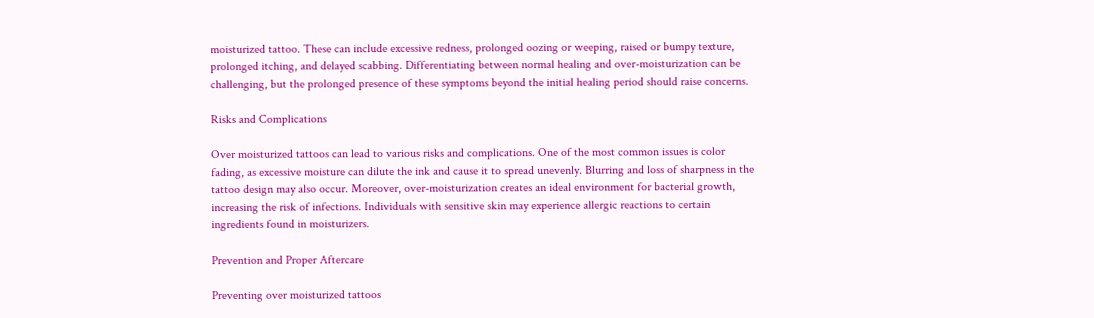moisturized tattoo. These can include excessive redness, prolonged oozing or weeping, raised or bumpy texture, prolonged itching, and delayed scabbing. Differentiating between normal healing and over-moisturization can be challenging, but the prolonged presence of these symptoms beyond the initial healing period should raise concerns.

Risks and Complications

Over moisturized tattoos can lead to various risks and complications. One of the most common issues is color fading, as excessive moisture can dilute the ink and cause it to spread unevenly. Blurring and loss of sharpness in the tattoo design may also occur. Moreover, over-moisturization creates an ideal environment for bacterial growth, increasing the risk of infections. Individuals with sensitive skin may experience allergic reactions to certain ingredients found in moisturizers.

Prevention and Proper Aftercare

Preventing over moisturized tattoos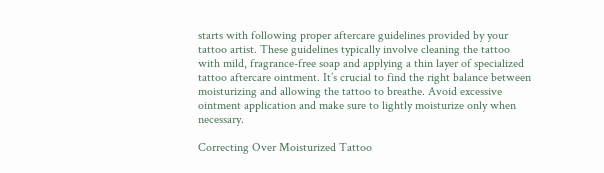starts with following proper aftercare guidelines provided by your tattoo artist. These guidelines typically involve cleaning the tattoo with mild, fragrance-free soap and applying a thin layer of specialized tattoo aftercare ointment. It’s crucial to find the right balance between moisturizing and allowing the tattoo to breathe. Avoid excessive ointment application and make sure to lightly moisturize only when necessary.

Correcting Over Moisturized Tattoo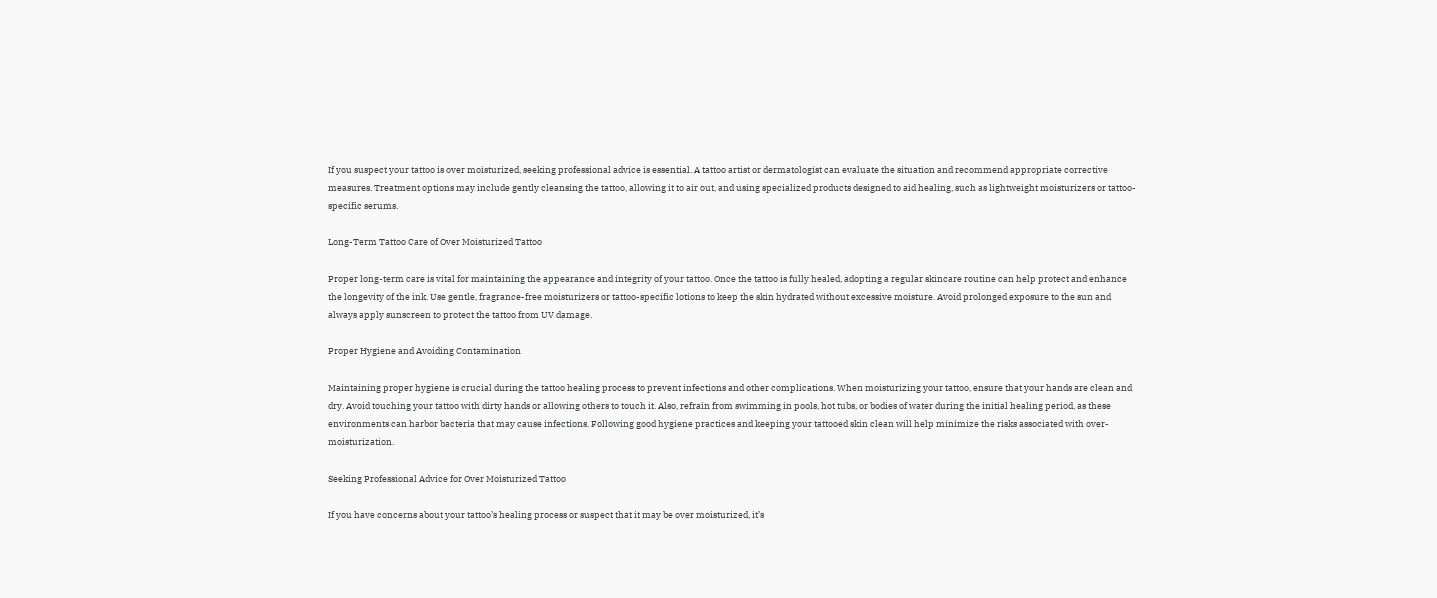If you suspect your tattoo is over moisturized, seeking professional advice is essential. A tattoo artist or dermatologist can evaluate the situation and recommend appropriate corrective measures. Treatment options may include gently cleansing the tattoo, allowing it to air out, and using specialized products designed to aid healing, such as lightweight moisturizers or tattoo-specific serums.

Long-Term Tattoo Care of Over Moisturized Tattoo

Proper long-term care is vital for maintaining the appearance and integrity of your tattoo. Once the tattoo is fully healed, adopting a regular skincare routine can help protect and enhance the longevity of the ink. Use gentle, fragrance-free moisturizers or tattoo-specific lotions to keep the skin hydrated without excessive moisture. Avoid prolonged exposure to the sun and always apply sunscreen to protect the tattoo from UV damage.

Proper Hygiene and Avoiding Contamination

Maintaining proper hygiene is crucial during the tattoo healing process to prevent infections and other complications. When moisturizing your tattoo, ensure that your hands are clean and dry. Avoid touching your tattoo with dirty hands or allowing others to touch it. Also, refrain from swimming in pools, hot tubs, or bodies of water during the initial healing period, as these environments can harbor bacteria that may cause infections. Following good hygiene practices and keeping your tattooed skin clean will help minimize the risks associated with over-moisturization.

Seeking Professional Advice for Over Moisturized Tattoo

If you have concerns about your tattoo’s healing process or suspect that it may be over moisturized, it’s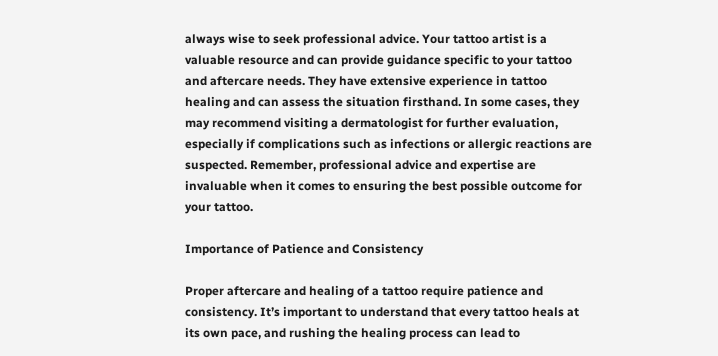always wise to seek professional advice. Your tattoo artist is a valuable resource and can provide guidance specific to your tattoo and aftercare needs. They have extensive experience in tattoo healing and can assess the situation firsthand. In some cases, they may recommend visiting a dermatologist for further evaluation, especially if complications such as infections or allergic reactions are suspected. Remember, professional advice and expertise are invaluable when it comes to ensuring the best possible outcome for your tattoo.

Importance of Patience and Consistency

Proper aftercare and healing of a tattoo require patience and consistency. It’s important to understand that every tattoo heals at its own pace, and rushing the healing process can lead to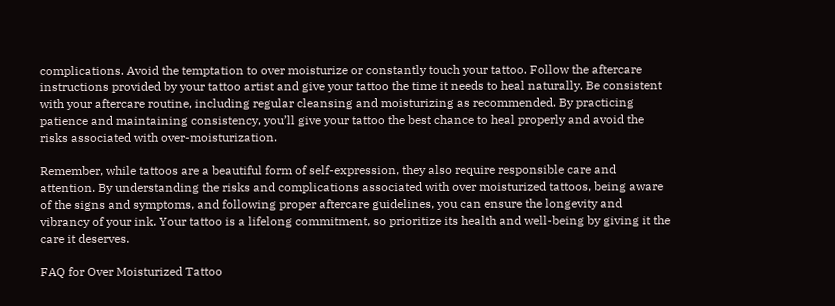complications. Avoid the temptation to over moisturize or constantly touch your tattoo. Follow the aftercare instructions provided by your tattoo artist and give your tattoo the time it needs to heal naturally. Be consistent with your aftercare routine, including regular cleansing and moisturizing as recommended. By practicing patience and maintaining consistency, you’ll give your tattoo the best chance to heal properly and avoid the risks associated with over-moisturization.

Remember, while tattoos are a beautiful form of self-expression, they also require responsible care and attention. By understanding the risks and complications associated with over moisturized tattoos, being aware of the signs and symptoms, and following proper aftercare guidelines, you can ensure the longevity and vibrancy of your ink. Your tattoo is a lifelong commitment, so prioritize its health and well-being by giving it the care it deserves.

FAQ for Over Moisturized Tattoo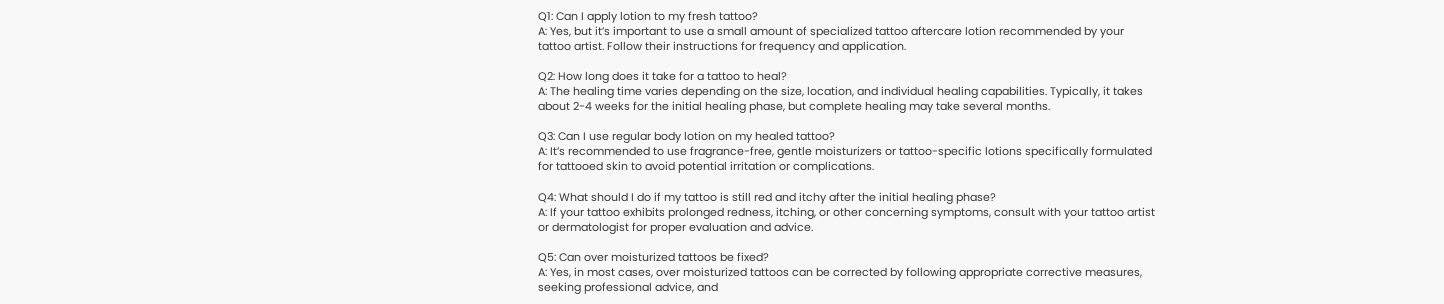Q1: Can I apply lotion to my fresh tattoo?
A: Yes, but it’s important to use a small amount of specialized tattoo aftercare lotion recommended by your tattoo artist. Follow their instructions for frequency and application.

Q2: How long does it take for a tattoo to heal?
A: The healing time varies depending on the size, location, and individual healing capabilities. Typically, it takes about 2-4 weeks for the initial healing phase, but complete healing may take several months.

Q3: Can I use regular body lotion on my healed tattoo?
A: It’s recommended to use fragrance-free, gentle moisturizers or tattoo-specific lotions specifically formulated for tattooed skin to avoid potential irritation or complications.

Q4: What should I do if my tattoo is still red and itchy after the initial healing phase?
A: If your tattoo exhibits prolonged redness, itching, or other concerning symptoms, consult with your tattoo artist or dermatologist for proper evaluation and advice.

Q5: Can over moisturized tattoos be fixed?
A: Yes, in most cases, over moisturized tattoos can be corrected by following appropriate corrective measures, seeking professional advice, and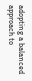adopting a balanced approach to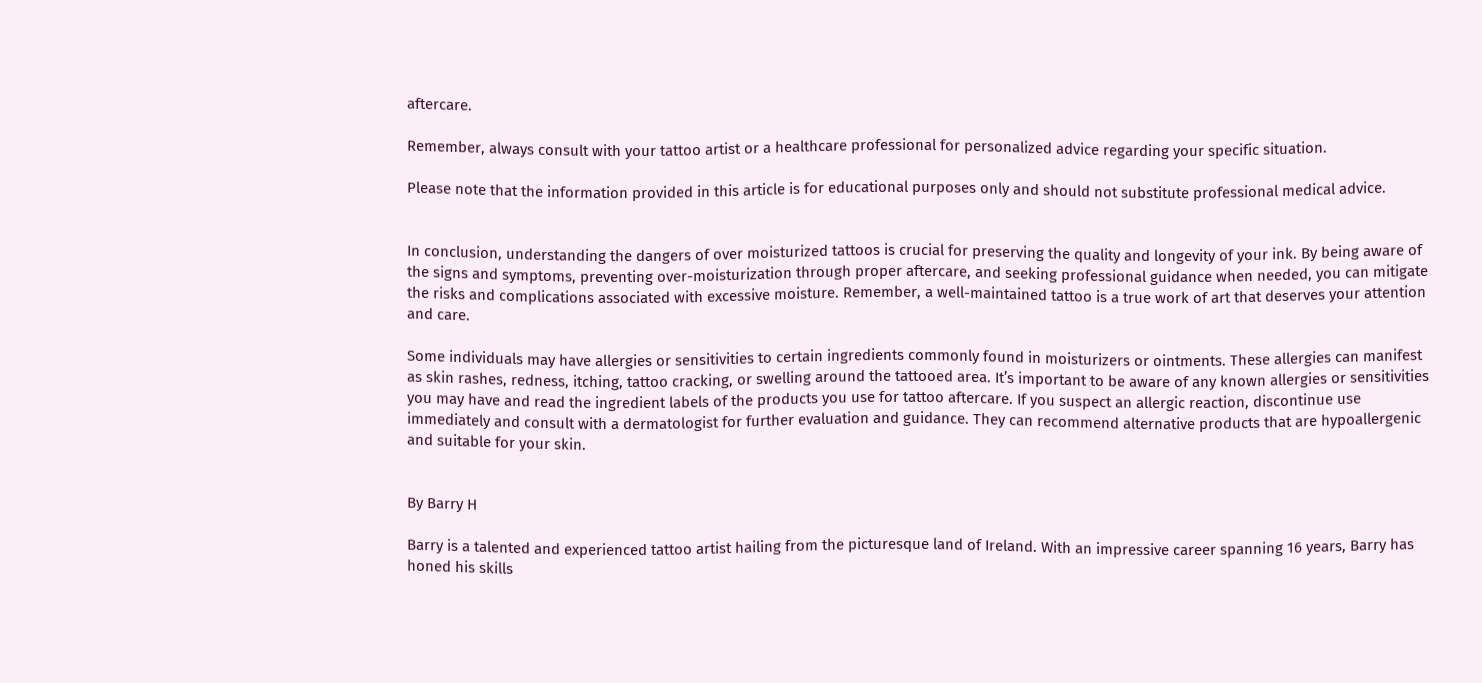aftercare.

Remember, always consult with your tattoo artist or a healthcare professional for personalized advice regarding your specific situation.

Please note that the information provided in this article is for educational purposes only and should not substitute professional medical advice.


In conclusion, understanding the dangers of over moisturized tattoos is crucial for preserving the quality and longevity of your ink. By being aware of the signs and symptoms, preventing over-moisturization through proper aftercare, and seeking professional guidance when needed, you can mitigate the risks and complications associated with excessive moisture. Remember, a well-maintained tattoo is a true work of art that deserves your attention and care.

Some individuals may have allergies or sensitivities to certain ingredients commonly found in moisturizers or ointments. These allergies can manifest as skin rashes, redness, itching, tattoo cracking, or swelling around the tattooed area. It’s important to be aware of any known allergies or sensitivities you may have and read the ingredient labels of the products you use for tattoo aftercare. If you suspect an allergic reaction, discontinue use immediately and consult with a dermatologist for further evaluation and guidance. They can recommend alternative products that are hypoallergenic and suitable for your skin.


By Barry H

Barry is a talented and experienced tattoo artist hailing from the picturesque land of Ireland. With an impressive career spanning 16 years, Barry has honed his skills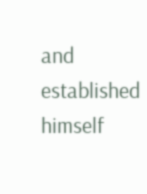and established himself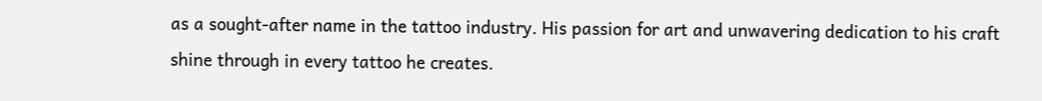as a sought-after name in the tattoo industry. His passion for art and unwavering dedication to his craft shine through in every tattoo he creates.